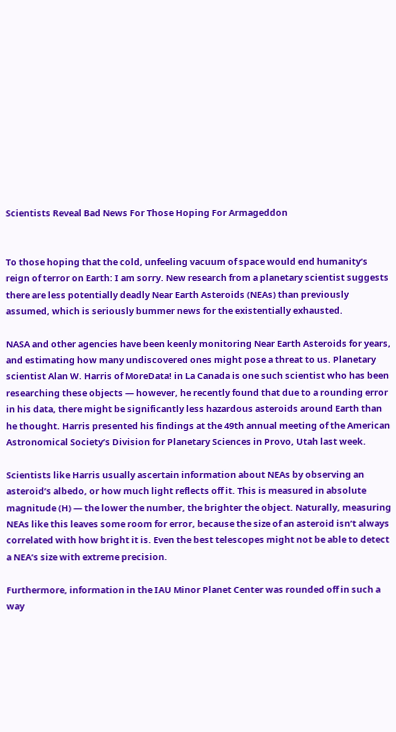Scientists Reveal Bad News For Those Hoping For Armageddon


To those hoping that the cold, unfeeling vacuum of space would end humanity’s reign of terror on Earth: I am sorry. New research from a planetary scientist suggests there are less potentially deadly Near Earth Asteroids (NEAs) than previously assumed, which is seriously bummer news for the existentially exhausted.

NASA and other agencies have been keenly monitoring Near Earth Asteroids for years, and estimating how many undiscovered ones might pose a threat to us. Planetary scientist Alan W. Harris of MoreData! in La Canada is one such scientist who has been researching these objects — however, he recently found that due to a rounding error in his data, there might be significantly less hazardous asteroids around Earth than he thought. Harris presented his findings at the 49th annual meeting of the American Astronomical Society’s Division for Planetary Sciences in Provo, Utah last week.

Scientists like Harris usually ascertain information about NEAs by observing an asteroid’s albedo, or how much light reflects off it. This is measured in absolute magnitude (H) — the lower the number, the brighter the object. Naturally, measuring NEAs like this leaves some room for error, because the size of an asteroid isn’t always correlated with how bright it is. Even the best telescopes might not be able to detect a NEA’s size with extreme precision.

Furthermore, information in the IAU Minor Planet Center was rounded off in such a way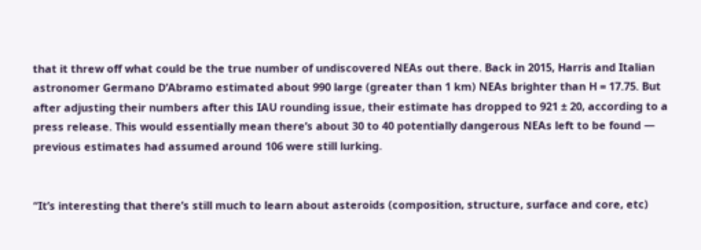that it threw off what could be the true number of undiscovered NEAs out there. Back in 2015, Harris and Italian astronomer Germano D’Abramo estimated about 990 large (greater than 1 km) NEAs brighter than H = 17.75. But after adjusting their numbers after this IAU rounding issue, their estimate has dropped to 921 ± 20, according to a press release. This would essentially mean there’s about 30 to 40 potentially dangerous NEAs left to be found — previous estimates had assumed around 106 were still lurking.


“It’s interesting that there’s still much to learn about asteroids (composition, structure, surface and core, etc)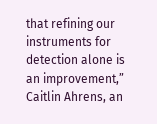that refining our instruments for detection alone is an improvement,” Caitlin Ahrens, an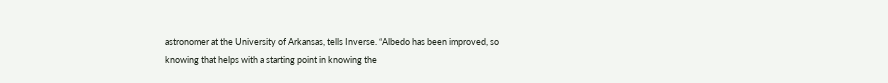astronomer at the University of Arkansas, tells Inverse. “Albedo has been improved, so knowing that helps with a starting point in knowing the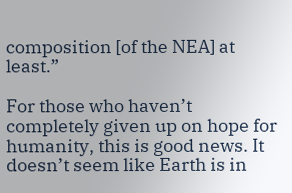composition [of the NEA] at least.”

For those who haven’t completely given up on hope for humanity, this is good news. It doesn’t seem like Earth is in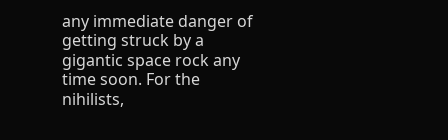any immediate danger of getting struck by a gigantic space rock any time soon. For the nihilists,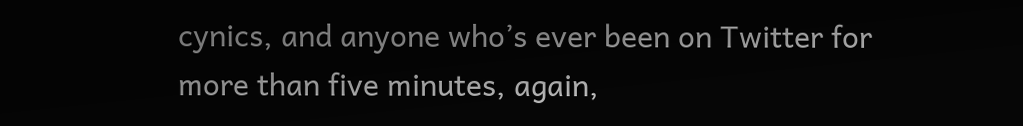cynics, and anyone who’s ever been on Twitter for more than five minutes, again,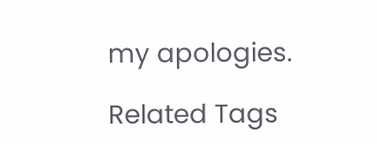my apologies.

Related Tags